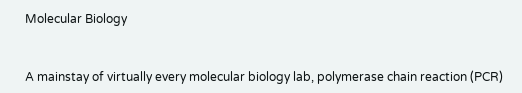Molecular Biology


A mainstay of virtually every molecular biology lab, polymerase chain reaction (PCR)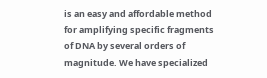is an easy and affordable method for amplifying specific fragments of DNA by several orders of magnitude. We have specialized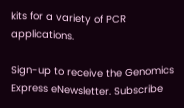kits for a variety of PCR applications.

Sign-up to receive the Genomics Express eNewsletter. Subscribe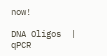now!

DNA Oligos  |  qPCR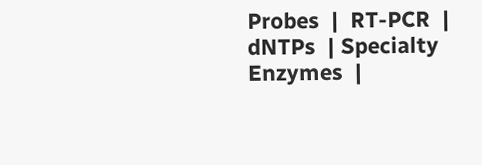Probes  |  RT-PCR  |  dNTPs  | Specialty Enzymes  |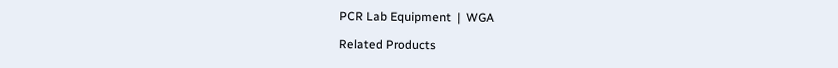PCR Lab Equipment  |  WGA

Related Products